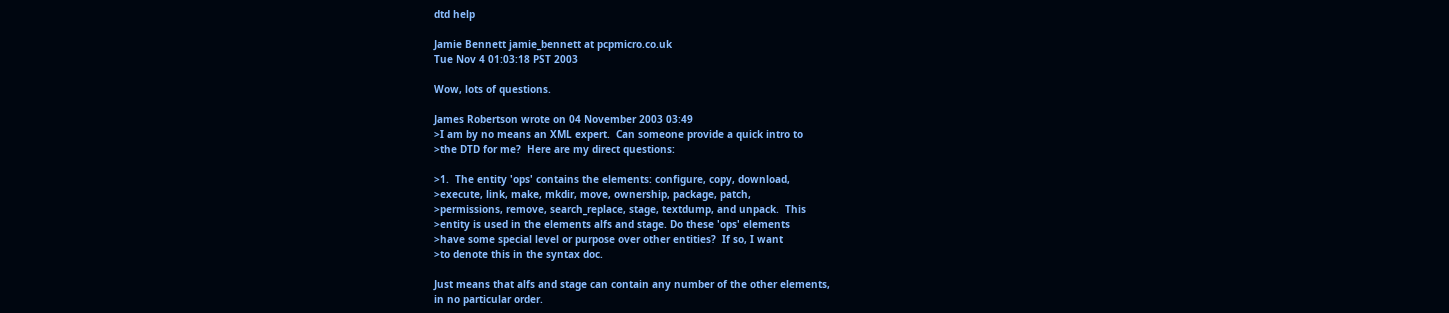dtd help

Jamie Bennett jamie_bennett at pcpmicro.co.uk
Tue Nov 4 01:03:18 PST 2003

Wow, lots of questions.

James Robertson wrote on 04 November 2003 03:49
>I am by no means an XML expert.  Can someone provide a quick intro to
>the DTD for me?  Here are my direct questions:

>1.  The entity 'ops' contains the elements: configure, copy, download,
>execute, link, make, mkdir, move, ownership, package, patch,
>permissions, remove, search_replace, stage, textdump, and unpack.  This
>entity is used in the elements alfs and stage. Do these 'ops' elements
>have some special level or purpose over other entities?  If so, I want
>to denote this in the syntax doc.

Just means that alfs and stage can contain any number of the other elements,
in no particular order.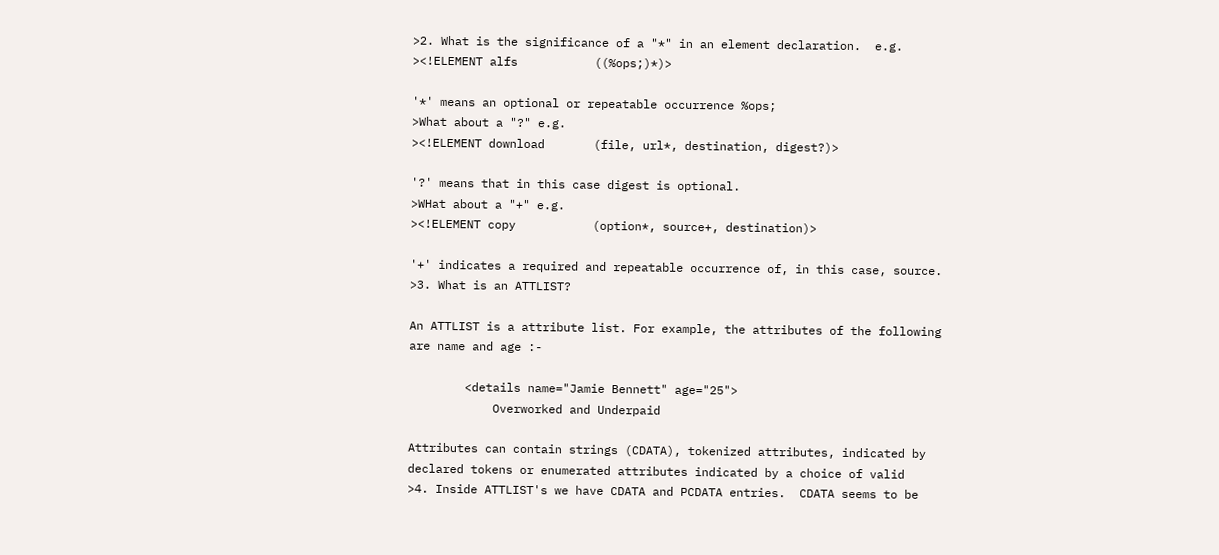>2. What is the significance of a "*" in an element declaration.  e.g.
><!ELEMENT alfs           ((%ops;)*)>

'*' means an optional or repeatable occurrence %ops;
>What about a "?" e.g.
><!ELEMENT download       (file, url*, destination, digest?)>

'?' means that in this case digest is optional.
>WHat about a "+" e.g.
><!ELEMENT copy           (option*, source+, destination)>

'+' indicates a required and repeatable occurrence of, in this case, source.
>3. What is an ATTLIST?

An ATTLIST is a attribute list. For example, the attributes of the following
are name and age :-

        <details name="Jamie Bennett" age="25">
            Overworked and Underpaid

Attributes can contain strings (CDATA), tokenized attributes, indicated by
declared tokens or enumerated attributes indicated by a choice of valid
>4. Inside ATTLIST's we have CDATA and PCDATA entries.  CDATA seems to be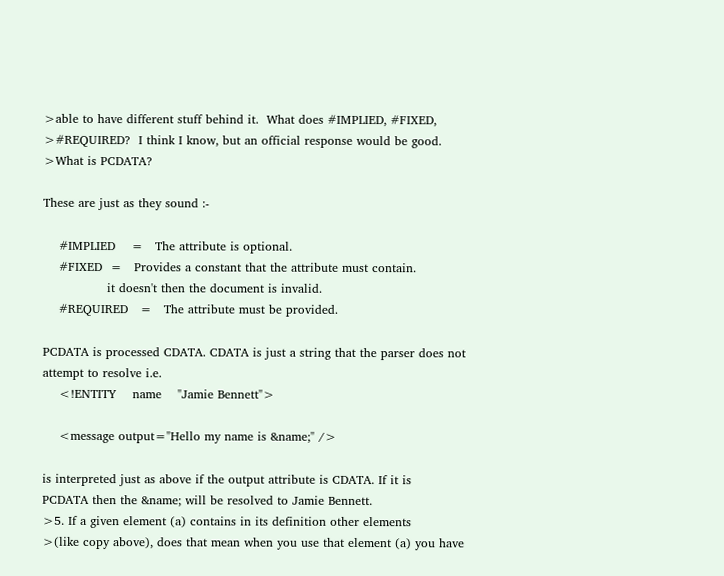>able to have different stuff behind it.  What does #IMPLIED, #FIXED,
>#REQUIRED?  I think I know, but an official response would be good.
>What is PCDATA?

These are just as they sound :-

    #IMPLIED    =   The attribute is optional.
    #FIXED  =   Provides a constant that the attribute must contain.
                it doesn't then the document is invalid.
    #REQUIRED   =   The attribute must be provided.

PCDATA is processed CDATA. CDATA is just a string that the parser does not
attempt to resolve i.e.
    <!ENTITY    name    "Jamie Bennett">

    <message output="Hello my name is &name;" />

is interpreted just as above if the output attribute is CDATA. If it is
PCDATA then the &name; will be resolved to Jamie Bennett.
>5. If a given element (a) contains in its definition other elements
>(like copy above), does that mean when you use that element (a) you have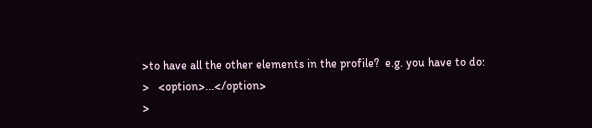>to have all the other elements in the profile?  e.g. you have to do:
>   <option>...</option>
>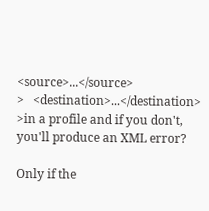<source>...</source>
>   <destination>...</destination>
>in a profile and if you don't, you'll produce an XML error?

Only if the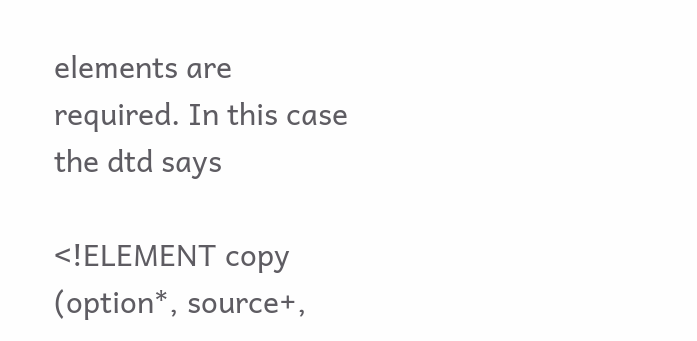elements are required. In this case the dtd says

<!ELEMENT copy           (option*, source+,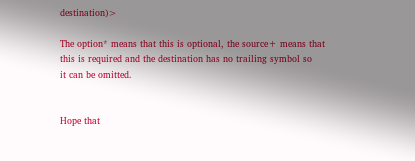destination)>

The option* means that this is optional, the source+ means that
this is required and the destination has no trailing symbol so
it can be omitted.


Hope that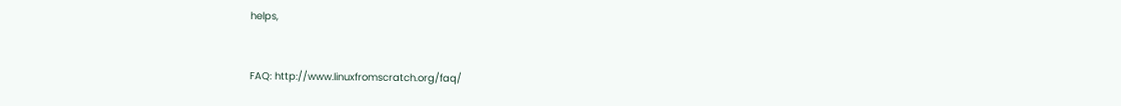helps,


FAQ: http://www.linuxfromscratch.org/faq/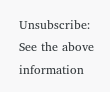Unsubscribe: See the above information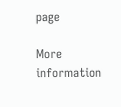page

More information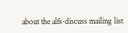about the alfs-discuss mailing list